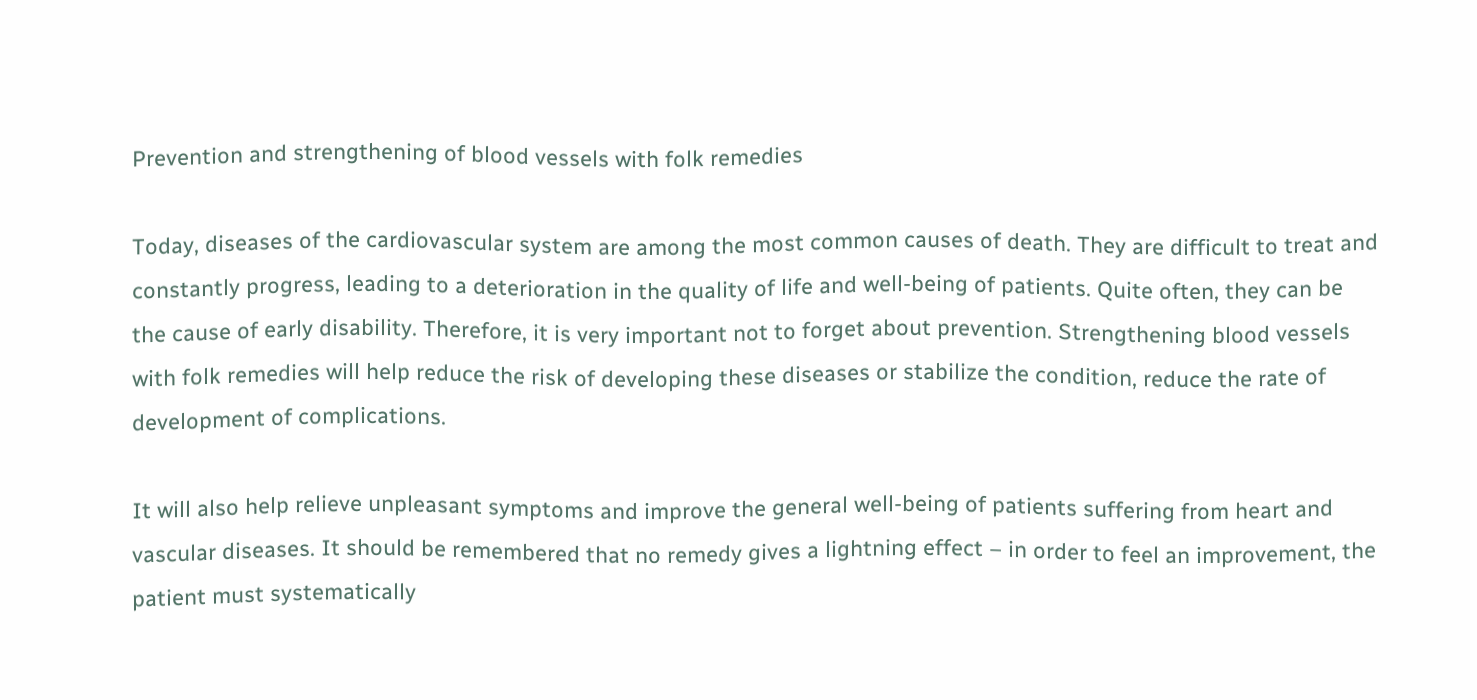Prevention and strengthening of blood vessels with folk remedies

Today, diseases of the cardiovascular system are among the most common causes of death. They are difficult to treat and constantly progress, leading to a deterioration in the quality of life and well-being of patients. Quite often, they can be the cause of early disability. Therefore, it is very important not to forget about prevention. Strengthening blood vessels with folk remedies will help reduce the risk of developing these diseases or stabilize the condition, reduce the rate of development of complications.

It will also help relieve unpleasant symptoms and improve the general well-being of patients suffering from heart and vascular diseases. It should be remembered that no remedy gives a lightning effect – in order to feel an improvement, the patient must systematically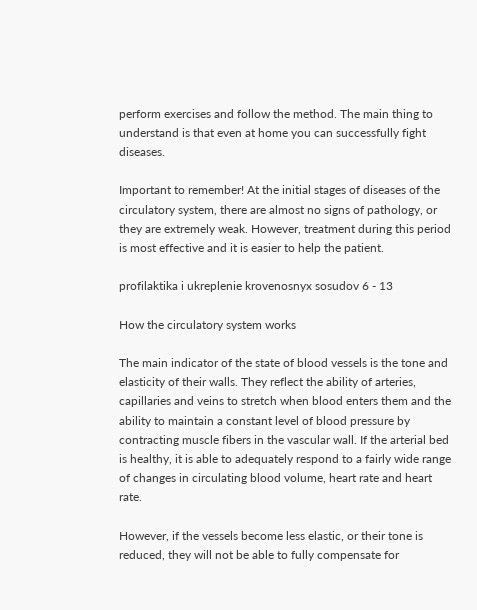perform exercises and follow the method. The main thing to understand is that even at home you can successfully fight diseases.

Important to remember! At the initial stages of diseases of the circulatory system, there are almost no signs of pathology, or they are extremely weak. However, treatment during this period is most effective and it is easier to help the patient.

profilaktika i ukreplenie krovenosnyx sosudov 6 - 13

How the circulatory system works

The main indicator of the state of blood vessels is the tone and elasticity of their walls. They reflect the ability of arteries, capillaries and veins to stretch when blood enters them and the ability to maintain a constant level of blood pressure by contracting muscle fibers in the vascular wall. If the arterial bed is healthy, it is able to adequately respond to a fairly wide range of changes in circulating blood volume, heart rate and heart rate.

However, if the vessels become less elastic, or their tone is reduced, they will not be able to fully compensate for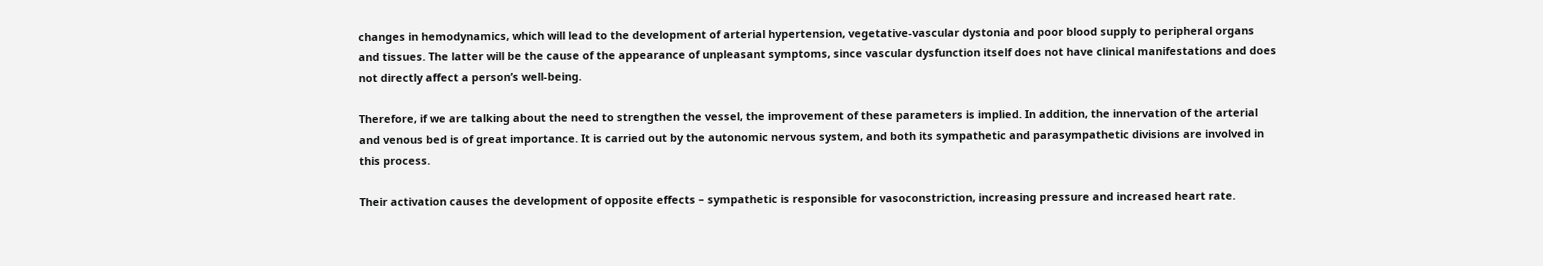changes in hemodynamics, which will lead to the development of arterial hypertension, vegetative-vascular dystonia and poor blood supply to peripheral organs and tissues. The latter will be the cause of the appearance of unpleasant symptoms, since vascular dysfunction itself does not have clinical manifestations and does not directly affect a person’s well-being.

Therefore, if we are talking about the need to strengthen the vessel, the improvement of these parameters is implied. In addition, the innervation of the arterial and venous bed is of great importance. It is carried out by the autonomic nervous system, and both its sympathetic and parasympathetic divisions are involved in this process.

Their activation causes the development of opposite effects – sympathetic is responsible for vasoconstriction, increasing pressure and increased heart rate.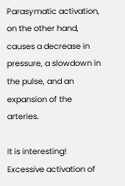Parasymatic activation, on the other hand, causes a decrease in pressure, a slowdown in the pulse, and an expansion of the arteries.

It is interesting! Excessive activation of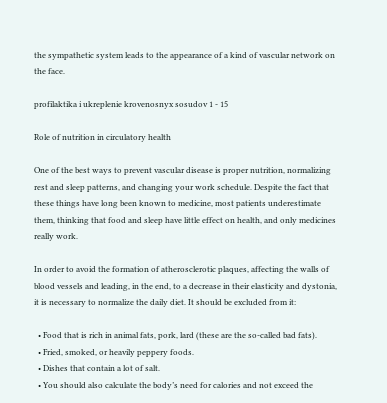the sympathetic system leads to the appearance of a kind of vascular network on the face.

profilaktika i ukreplenie krovenosnyx sosudov 1 - 15

Role of nutrition in circulatory health

One of the best ways to prevent vascular disease is proper nutrition, normalizing rest and sleep patterns, and changing your work schedule. Despite the fact that these things have long been known to medicine, most patients underestimate them, thinking that food and sleep have little effect on health, and only medicines really work.

In order to avoid the formation of atherosclerotic plaques, affecting the walls of blood vessels and leading, in the end, to a decrease in their elasticity and dystonia, it is necessary to normalize the daily diet. It should be excluded from it:

  • Food that is rich in animal fats, pork, lard (these are the so-called bad fats).
  • Fried, smoked, or heavily peppery foods.
  • Dishes that contain a lot of salt.
  • You should also calculate the body’s need for calories and not exceed the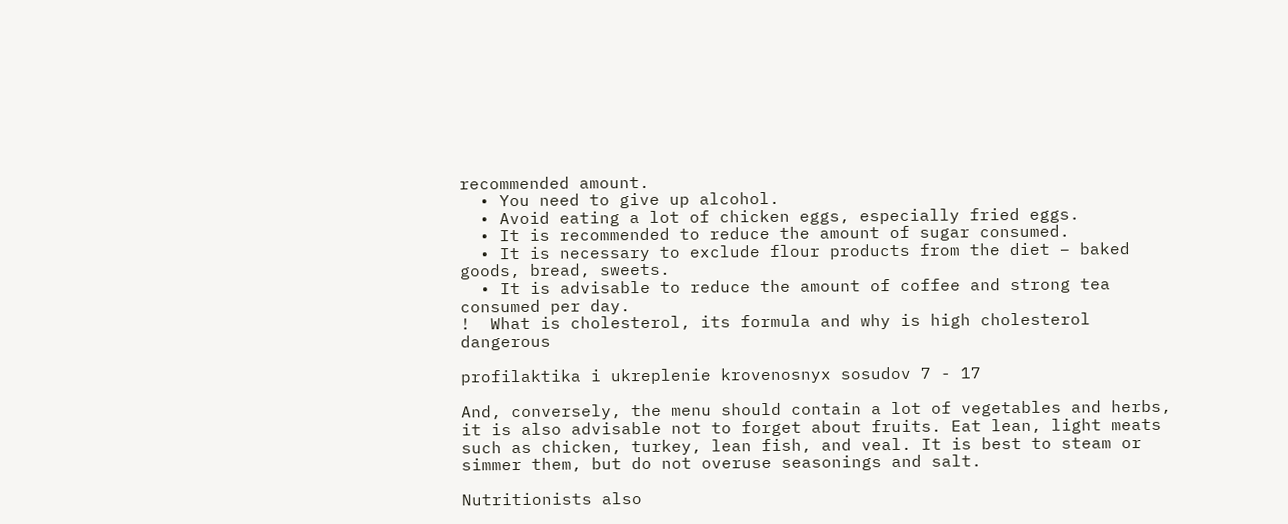recommended amount.
  • You need to give up alcohol.
  • Avoid eating a lot of chicken eggs, especially fried eggs.
  • It is recommended to reduce the amount of sugar consumed.
  • It is necessary to exclude flour products from the diet – baked goods, bread, sweets.
  • It is advisable to reduce the amount of coffee and strong tea consumed per day.
!  What is cholesterol, its formula and why is high cholesterol dangerous

profilaktika i ukreplenie krovenosnyx sosudov 7 - 17

And, conversely, the menu should contain a lot of vegetables and herbs, it is also advisable not to forget about fruits. Eat lean, light meats such as chicken, turkey, lean fish, and veal. It is best to steam or simmer them, but do not overuse seasonings and salt.

Nutritionists also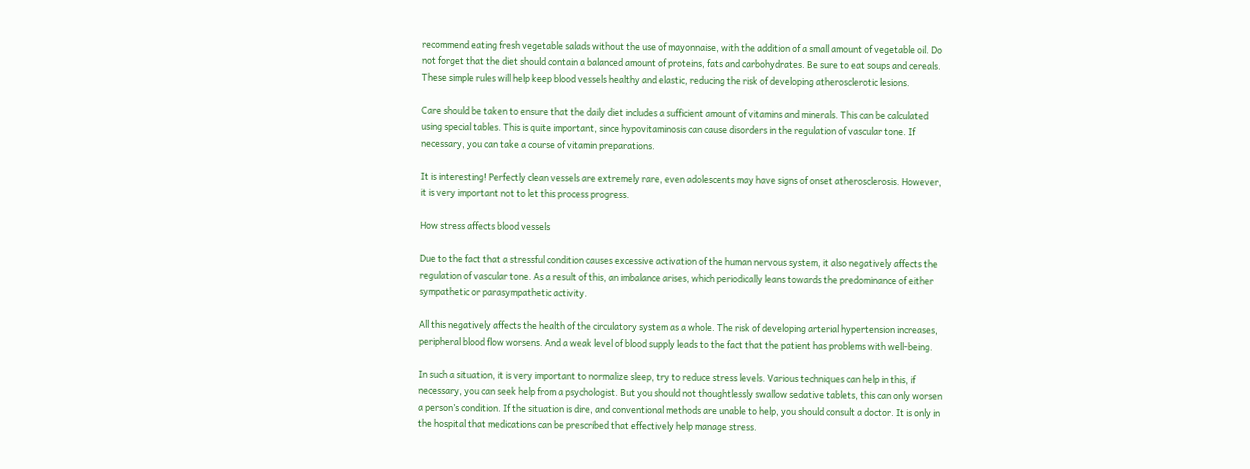recommend eating fresh vegetable salads without the use of mayonnaise, with the addition of a small amount of vegetable oil. Do not forget that the diet should contain a balanced amount of proteins, fats and carbohydrates. Be sure to eat soups and cereals. These simple rules will help keep blood vessels healthy and elastic, reducing the risk of developing atherosclerotic lesions.

Care should be taken to ensure that the daily diet includes a sufficient amount of vitamins and minerals. This can be calculated using special tables. This is quite important, since hypovitaminosis can cause disorders in the regulation of vascular tone. If necessary, you can take a course of vitamin preparations.

It is interesting! Perfectly clean vessels are extremely rare, even adolescents may have signs of onset atherosclerosis. However, it is very important not to let this process progress.

How stress affects blood vessels

Due to the fact that a stressful condition causes excessive activation of the human nervous system, it also negatively affects the regulation of vascular tone. As a result of this, an imbalance arises, which periodically leans towards the predominance of either sympathetic or parasympathetic activity.

All this negatively affects the health of the circulatory system as a whole. The risk of developing arterial hypertension increases, peripheral blood flow worsens. And a weak level of blood supply leads to the fact that the patient has problems with well-being.

In such a situation, it is very important to normalize sleep, try to reduce stress levels. Various techniques can help in this, if necessary, you can seek help from a psychologist. But you should not thoughtlessly swallow sedative tablets, this can only worsen a person’s condition. If the situation is dire, and conventional methods are unable to help, you should consult a doctor. It is only in the hospital that medications can be prescribed that effectively help manage stress.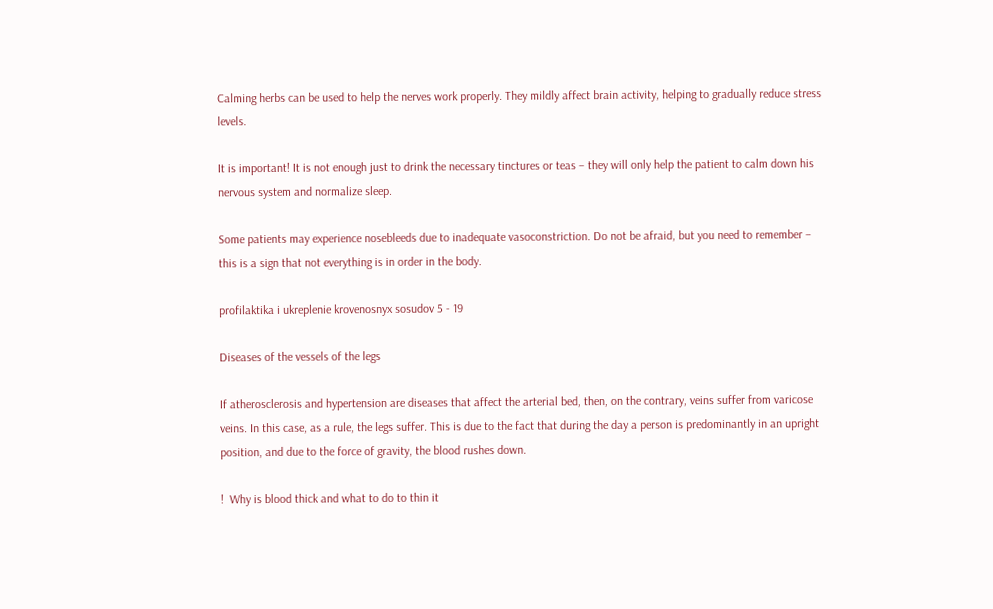Calming herbs can be used to help the nerves work properly. They mildly affect brain activity, helping to gradually reduce stress levels.

It is important! It is not enough just to drink the necessary tinctures or teas – they will only help the patient to calm down his nervous system and normalize sleep.

Some patients may experience nosebleeds due to inadequate vasoconstriction. Do not be afraid, but you need to remember – this is a sign that not everything is in order in the body.

profilaktika i ukreplenie krovenosnyx sosudov 5 - 19

Diseases of the vessels of the legs

If atherosclerosis and hypertension are diseases that affect the arterial bed, then, on the contrary, veins suffer from varicose veins. In this case, as a rule, the legs suffer. This is due to the fact that during the day a person is predominantly in an upright position, and due to the force of gravity, the blood rushes down.

!  Why is blood thick and what to do to thin it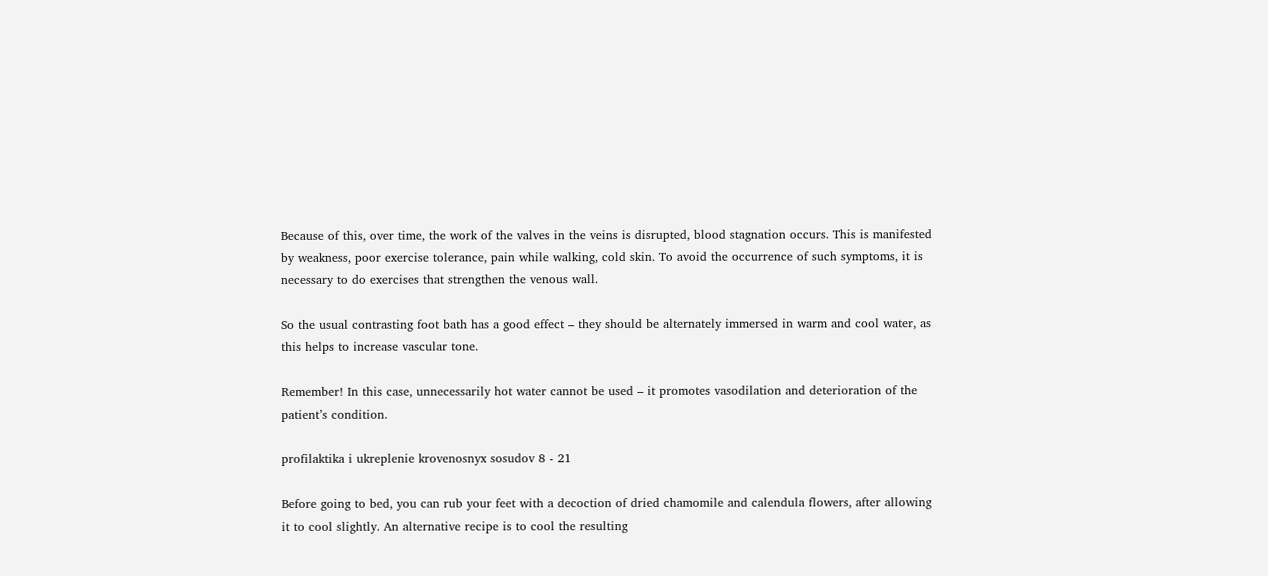Because of this, over time, the work of the valves in the veins is disrupted, blood stagnation occurs. This is manifested by weakness, poor exercise tolerance, pain while walking, cold skin. To avoid the occurrence of such symptoms, it is necessary to do exercises that strengthen the venous wall.

So the usual contrasting foot bath has a good effect – they should be alternately immersed in warm and cool water, as this helps to increase vascular tone.

Remember! In this case, unnecessarily hot water cannot be used – it promotes vasodilation and deterioration of the patient’s condition.

profilaktika i ukreplenie krovenosnyx sosudov 8 - 21

Before going to bed, you can rub your feet with a decoction of dried chamomile and calendula flowers, after allowing it to cool slightly. An alternative recipe is to cool the resulting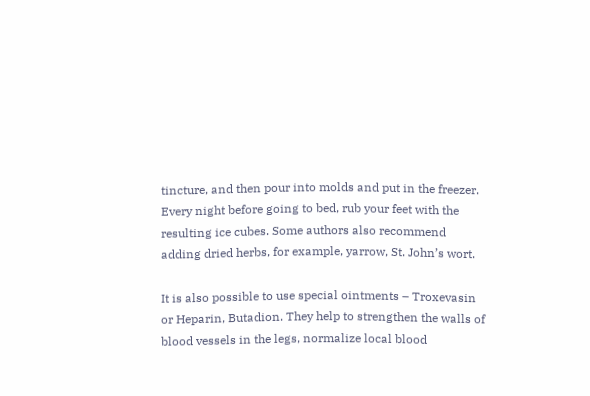tincture, and then pour into molds and put in the freezer. Every night before going to bed, rub your feet with the resulting ice cubes. Some authors also recommend adding dried herbs, for example, yarrow, St. John’s wort.

It is also possible to use special ointments – Troxevasin or Heparin, Butadion. They help to strengthen the walls of blood vessels in the legs, normalize local blood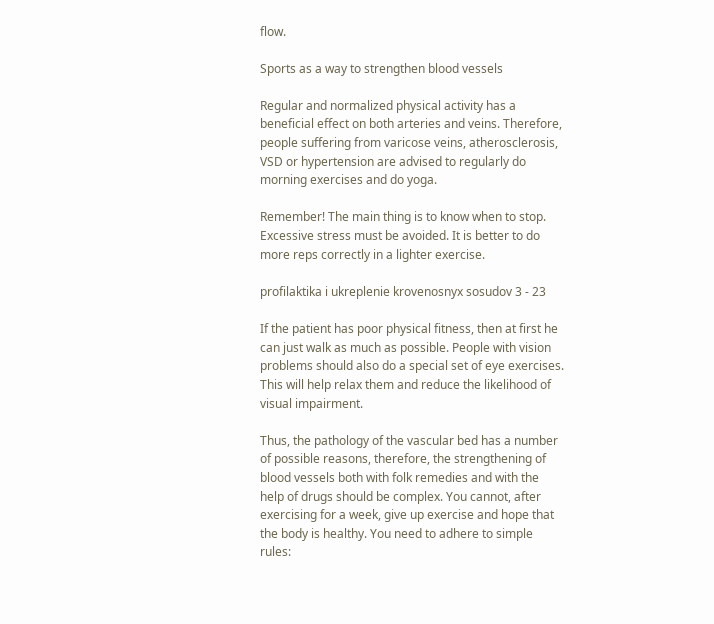flow.

Sports as a way to strengthen blood vessels

Regular and normalized physical activity has a beneficial effect on both arteries and veins. Therefore, people suffering from varicose veins, atherosclerosis, VSD or hypertension are advised to regularly do morning exercises and do yoga.

Remember! The main thing is to know when to stop. Excessive stress must be avoided. It is better to do more reps correctly in a lighter exercise.

profilaktika i ukreplenie krovenosnyx sosudov 3 - 23

If the patient has poor physical fitness, then at first he can just walk as much as possible. People with vision problems should also do a special set of eye exercises. This will help relax them and reduce the likelihood of visual impairment.

Thus, the pathology of the vascular bed has a number of possible reasons, therefore, the strengthening of blood vessels both with folk remedies and with the help of drugs should be complex. You cannot, after exercising for a week, give up exercise and hope that the body is healthy. You need to adhere to simple rules: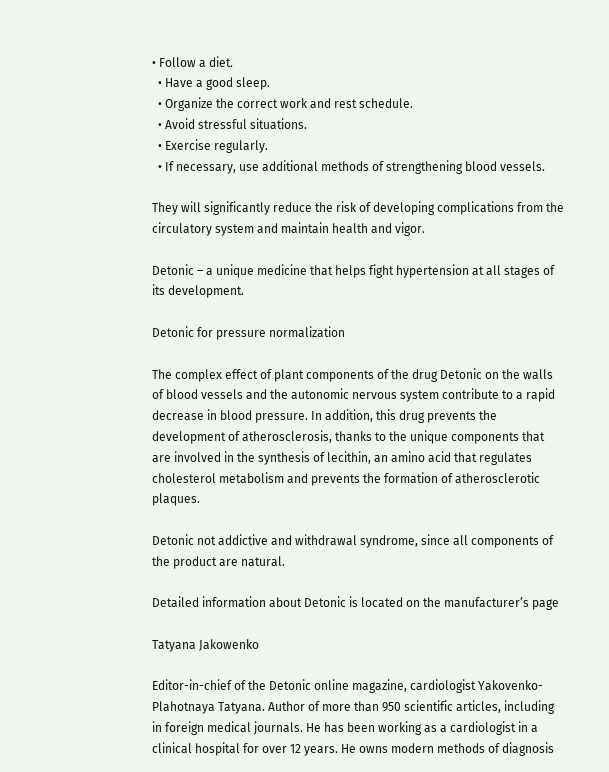• Follow a diet.
  • Have a good sleep.
  • Organize the correct work and rest schedule.
  • Avoid stressful situations.
  • Exercise regularly.
  • If necessary, use additional methods of strengthening blood vessels.

They will significantly reduce the risk of developing complications from the circulatory system and maintain health and vigor.

Detonic – a unique medicine that helps fight hypertension at all stages of its development.

Detonic for pressure normalization

The complex effect of plant components of the drug Detonic on the walls of blood vessels and the autonomic nervous system contribute to a rapid decrease in blood pressure. In addition, this drug prevents the development of atherosclerosis, thanks to the unique components that are involved in the synthesis of lecithin, an amino acid that regulates cholesterol metabolism and prevents the formation of atherosclerotic plaques.

Detonic not addictive and withdrawal syndrome, since all components of the product are natural.

Detailed information about Detonic is located on the manufacturer’s page

Tatyana Jakowenko

Editor-in-chief of the Detonic online magazine, cardiologist Yakovenko-Plahotnaya Tatyana. Author of more than 950 scientific articles, including in foreign medical journals. He has been working as a cardiologist in a clinical hospital for over 12 years. He owns modern methods of diagnosis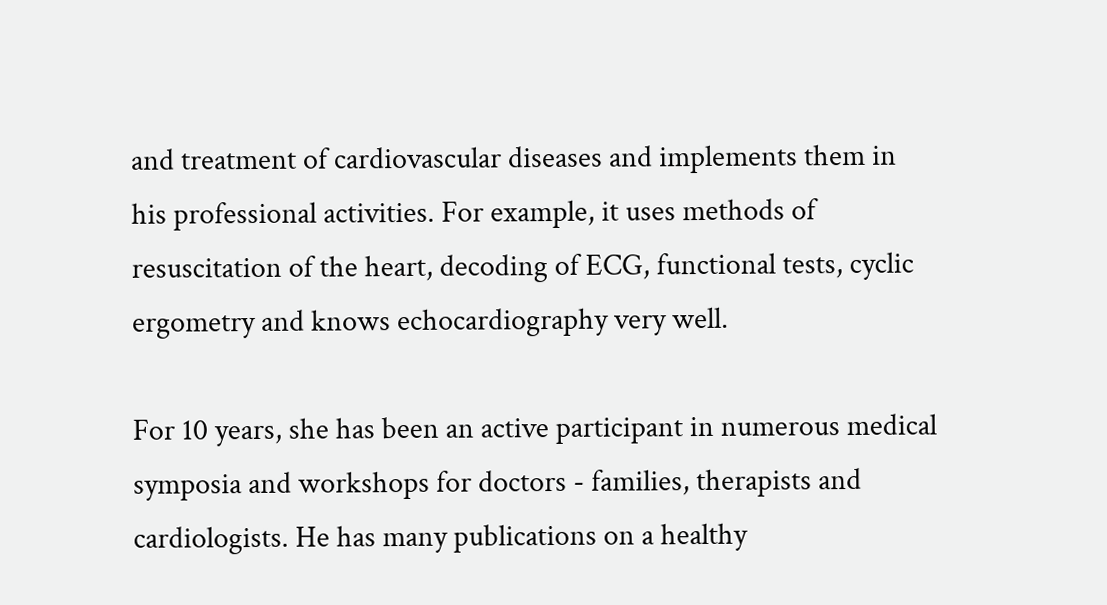and treatment of cardiovascular diseases and implements them in his professional activities. For example, it uses methods of resuscitation of the heart, decoding of ECG, functional tests, cyclic ergometry and knows echocardiography very well.

For 10 years, she has been an active participant in numerous medical symposia and workshops for doctors - families, therapists and cardiologists. He has many publications on a healthy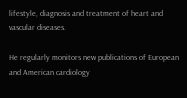lifestyle, diagnosis and treatment of heart and vascular diseases.

He regularly monitors new publications of European and American cardiology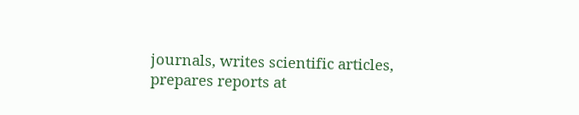journals, writes scientific articles, prepares reports at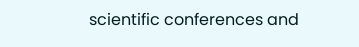scientific conferences and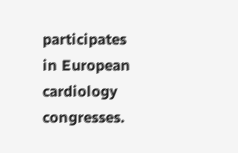participates in European cardiology congresses.